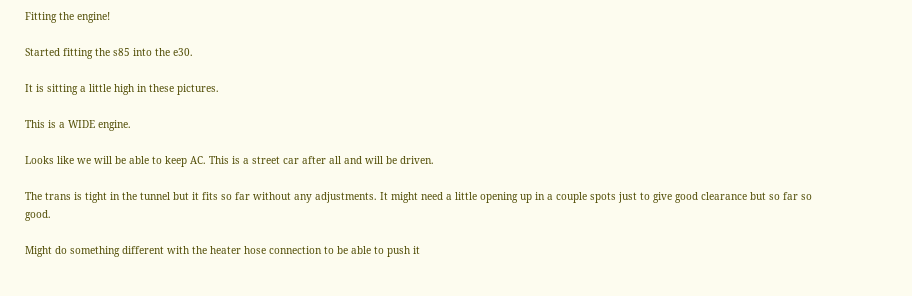Fitting the engine!

Started fitting the s85 into the e30.

It is sitting a little high in these pictures.

This is a WIDE engine.

Looks like we will be able to keep AC. This is a street car after all and will be driven.

The trans is tight in the tunnel but it fits so far without any adjustments. It might need a little opening up in a couple spots just to give good clearance but so far so good.

Might do something different with the heater hose connection to be able to push it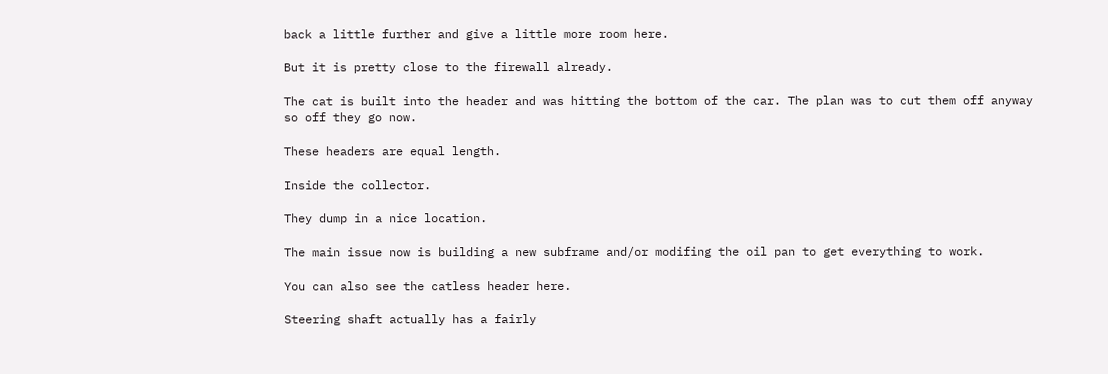back a little further and give a little more room here.

But it is pretty close to the firewall already.

The cat is built into the header and was hitting the bottom of the car. The plan was to cut them off anyway so off they go now.

These headers are equal length.

Inside the collector.

They dump in a nice location.

The main issue now is building a new subframe and/or modifing the oil pan to get everything to work.

You can also see the catless header here.

Steering shaft actually has a fairly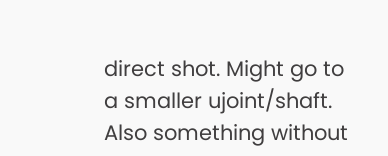direct shot. Might go to a smaller ujoint/shaft. Also something without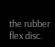the rubber flex disc.